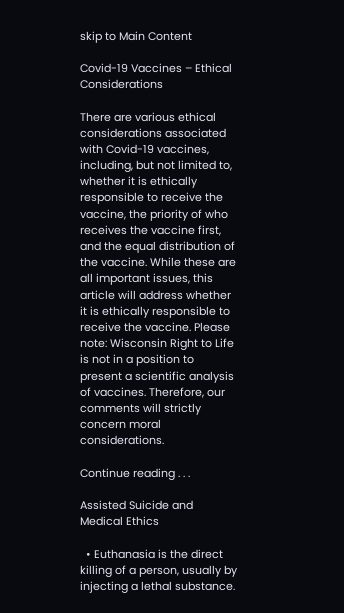skip to Main Content

Covid-19 Vaccines – Ethical Considerations

There are various ethical considerations associated with Covid-19 vaccines, including, but not limited to, whether it is ethically responsible to receive the vaccine, the priority of who receives the vaccine first, and the equal distribution of the vaccine. While these are all important issues, this article will address whether it is ethically responsible to receive the vaccine. Please note: Wisconsin Right to Life is not in a position to present a scientific analysis of vaccines. Therefore, our comments will strictly concern moral considerations.

Continue reading . . .

Assisted Suicide and Medical Ethics

  • Euthanasia is the direct killing of a person, usually by injecting a lethal substance.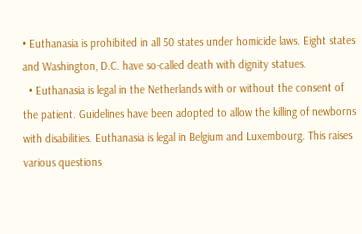• Euthanasia is prohibited in all 50 states under homicide laws. Eight states and Washington, D.C. have so-called death with dignity statues.
  • Euthanasia is legal in the Netherlands with or without the consent of the patient. Guidelines have been adopted to allow the killing of newborns with disabilities. Euthanasia is legal in Belgium and Luxembourg. This raises various questions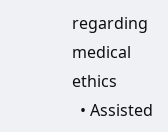regarding medical ethics
  • Assisted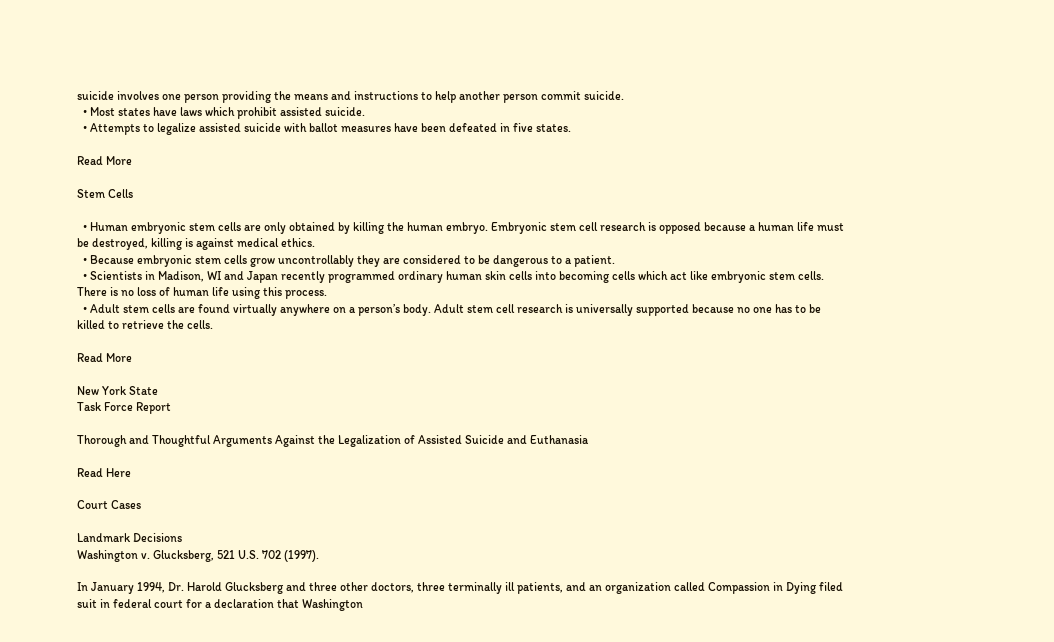suicide involves one person providing the means and instructions to help another person commit suicide.
  • Most states have laws which prohibit assisted suicide.
  • Attempts to legalize assisted suicide with ballot measures have been defeated in five states.

Read More

Stem Cells

  • Human embryonic stem cells are only obtained by killing the human embryo. Embryonic stem cell research is opposed because a human life must be destroyed, killing is against medical ethics.
  • Because embryonic stem cells grow uncontrollably they are considered to be dangerous to a patient.
  • Scientists in Madison, WI and Japan recently programmed ordinary human skin cells into becoming cells which act like embryonic stem cells. There is no loss of human life using this process.
  • Adult stem cells are found virtually anywhere on a person’s body. Adult stem cell research is universally supported because no one has to be killed to retrieve the cells.

Read More

New York State
Task Force Report

Thorough and Thoughtful Arguments Against the Legalization of Assisted Suicide and Euthanasia

Read Here

Court Cases

Landmark Decisions
Washington v. Glucksberg, 521 U.S. 702 (1997).

In January 1994, Dr. Harold Glucksberg and three other doctors, three terminally ill patients, and an organization called Compassion in Dying filed suit in federal court for a declaration that Washington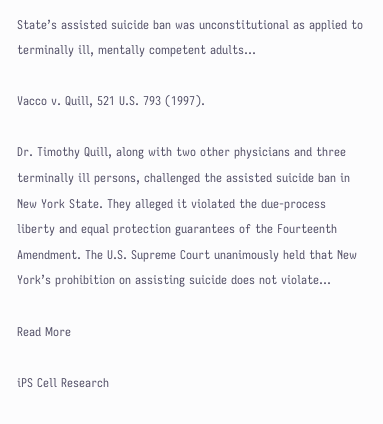State’s assisted suicide ban was unconstitutional as applied to terminally ill, mentally competent adults…

Vacco v. Quill, 521 U.S. 793 (1997).

Dr. Timothy Quill, along with two other physicians and three terminally ill persons, challenged the assisted suicide ban in New York State. They alleged it violated the due-process liberty and equal protection guarantees of the Fourteenth Amendment. The U.S. Supreme Court unanimously held that New York’s prohibition on assisting suicide does not violate…

Read More

iPS Cell Research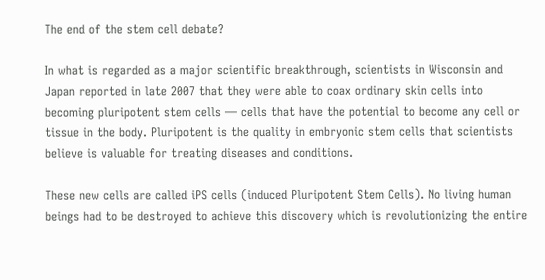The end of the stem cell debate?

In what is regarded as a major scientific breakthrough, scientists in Wisconsin and Japan reported in late 2007 that they were able to coax ordinary skin cells into becoming pluripotent stem cells — cells that have the potential to become any cell or tissue in the body. Pluripotent is the quality in embryonic stem cells that scientists believe is valuable for treating diseases and conditions.

These new cells are called iPS cells (induced Pluripotent Stem Cells). No living human beings had to be destroyed to achieve this discovery which is revolutionizing the entire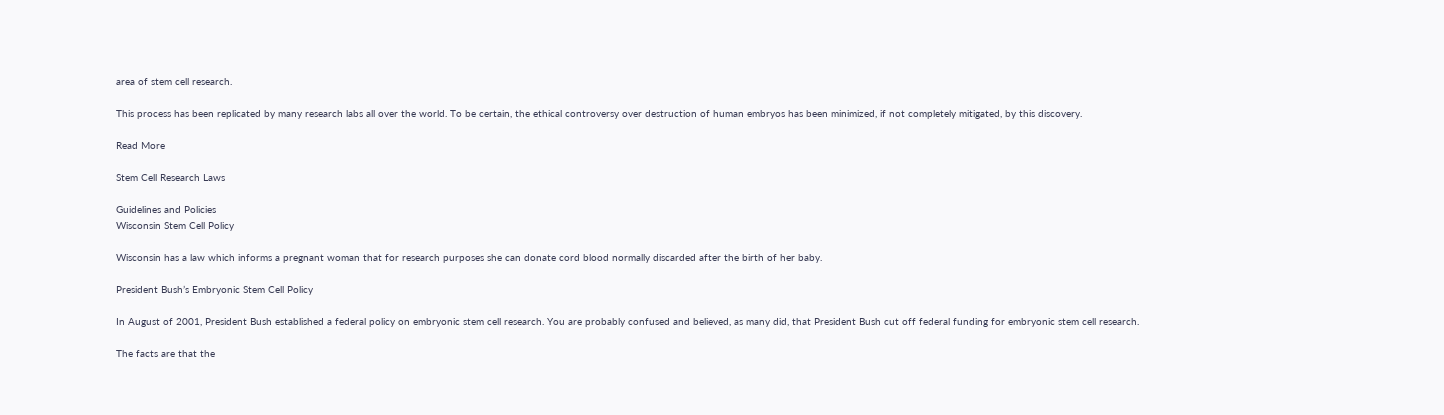area of stem cell research.

This process has been replicated by many research labs all over the world. To be certain, the ethical controversy over destruction of human embryos has been minimized, if not completely mitigated, by this discovery.

Read More

Stem Cell Research Laws

Guidelines and Policies
Wisconsin Stem Cell Policy

Wisconsin has a law which informs a pregnant woman that for research purposes she can donate cord blood normally discarded after the birth of her baby.

President Bush’s Embryonic Stem Cell Policy

In August of 2001, President Bush established a federal policy on embryonic stem cell research. You are probably confused and believed, as many did, that President Bush cut off federal funding for embryonic stem cell research.

The facts are that the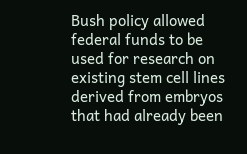Bush policy allowed federal funds to be used for research on existing stem cell lines derived from embryos that had already been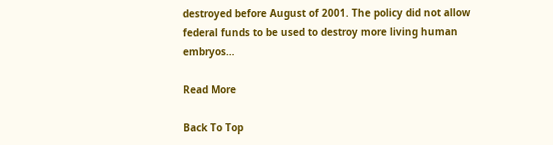destroyed before August of 2001. The policy did not allow federal funds to be used to destroy more living human embryos…

Read More

Back To Top